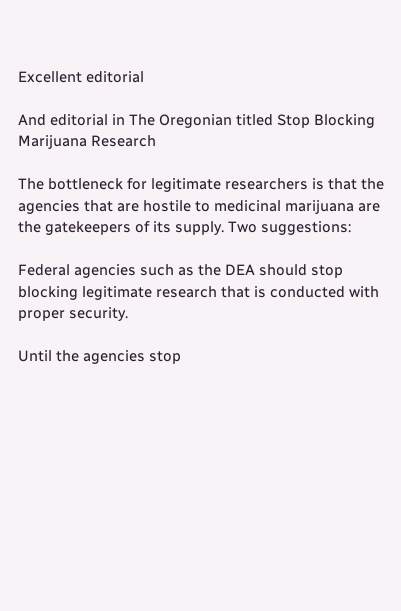Excellent editorial

And editorial in The Oregonian titled Stop Blocking Marijuana Research

The bottleneck for legitimate researchers is that the agencies that are hostile to medicinal marijuana are the gatekeepers of its supply. Two suggestions:

Federal agencies such as the DEA should stop blocking legitimate research that is conducted with proper security.

Until the agencies stop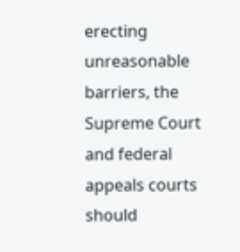erecting unreasonable barriers, the Supreme Court and federal appeals courts should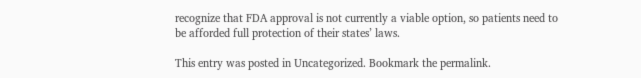recognize that FDA approval is not currently a viable option, so patients need to be afforded full protection of their states’ laws.

This entry was posted in Uncategorized. Bookmark the permalink.